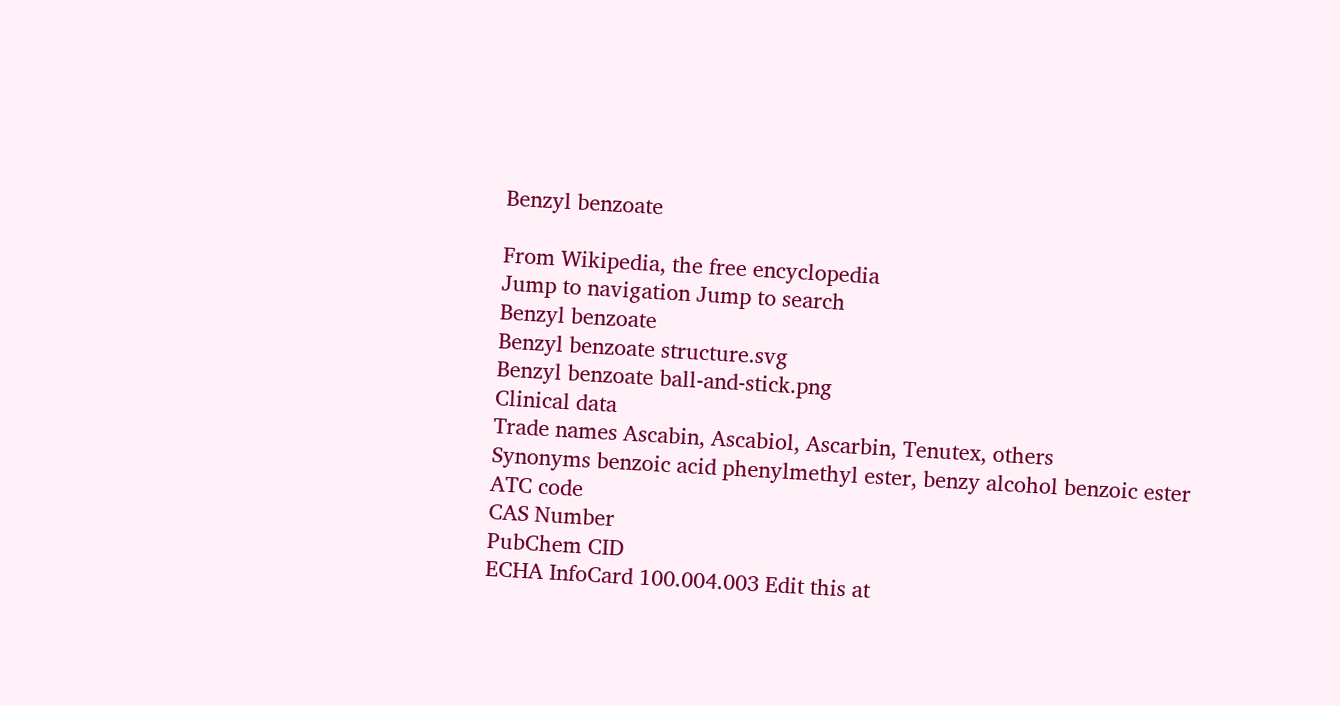Benzyl benzoate

From Wikipedia, the free encyclopedia
Jump to navigation Jump to search
Benzyl benzoate
Benzyl benzoate structure.svg
Benzyl benzoate ball-and-stick.png
Clinical data
Trade names Ascabin, Ascabiol, Ascarbin, Tenutex, others
Synonyms benzoic acid phenylmethyl ester, benzy alcohol benzoic ester
ATC code
CAS Number
PubChem CID
ECHA InfoCard 100.004.003 Edit this at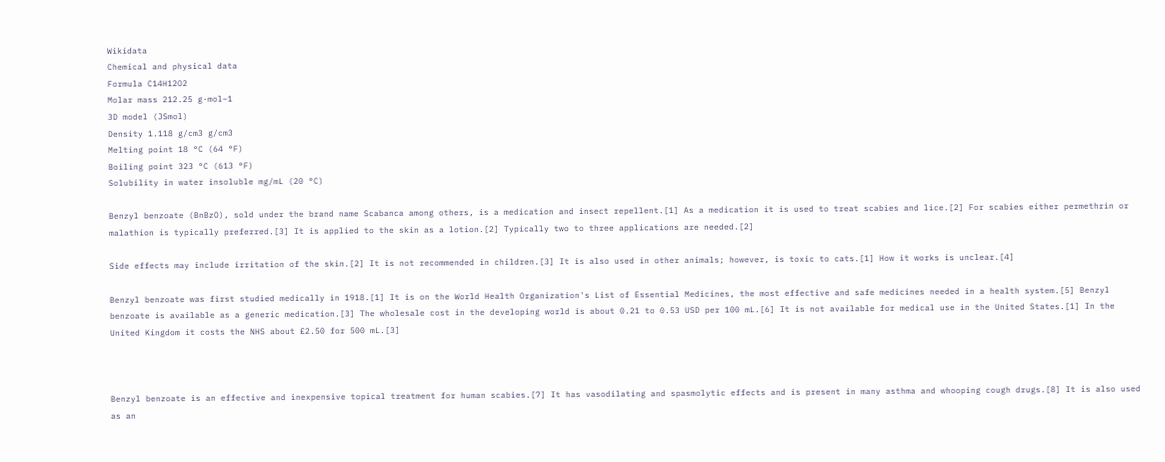Wikidata
Chemical and physical data
Formula C14H12O2
Molar mass 212.25 g·mol−1
3D model (JSmol)
Density 1.118 g/cm3 g/cm3
Melting point 18 °C (64 °F)
Boiling point 323 °C (613 °F)
Solubility in water insoluble mg/mL (20 °C)

Benzyl benzoate (BnBzO), sold under the brand name Scabanca among others, is a medication and insect repellent.[1] As a medication it is used to treat scabies and lice.[2] For scabies either permethrin or malathion is typically preferred.[3] It is applied to the skin as a lotion.[2] Typically two to three applications are needed.[2]

Side effects may include irritation of the skin.[2] It is not recommended in children.[3] It is also used in other animals; however, is toxic to cats.[1] How it works is unclear.[4]

Benzyl benzoate was first studied medically in 1918.[1] It is on the World Health Organization's List of Essential Medicines, the most effective and safe medicines needed in a health system.[5] Benzyl benzoate is available as a generic medication.[3] The wholesale cost in the developing world is about 0.21 to 0.53 USD per 100 mL.[6] It is not available for medical use in the United States.[1] In the United Kingdom it costs the NHS about £2.50 for 500 mL.[3]



Benzyl benzoate is an effective and inexpensive topical treatment for human scabies.[7] It has vasodilating and spasmolytic effects and is present in many asthma and whooping cough drugs.[8] It is also used as an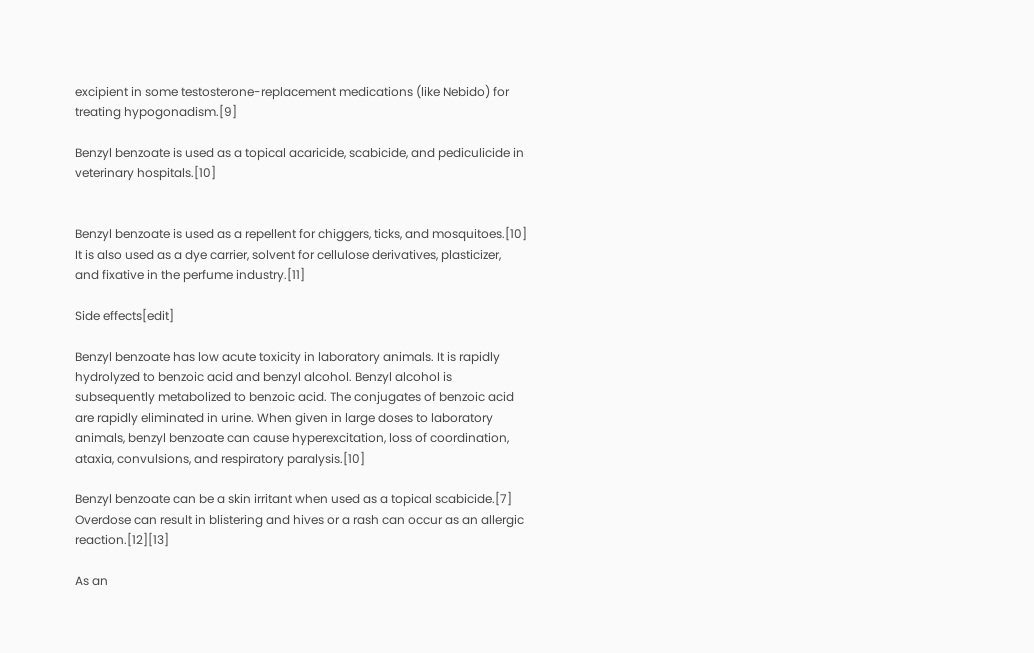excipient in some testosterone-replacement medications (like Nebido) for treating hypogonadism.[9]

Benzyl benzoate is used as a topical acaricide, scabicide, and pediculicide in veterinary hospitals.[10]


Benzyl benzoate is used as a repellent for chiggers, ticks, and mosquitoes.[10] It is also used as a dye carrier, solvent for cellulose derivatives, plasticizer, and fixative in the perfume industry.[11]

Side effects[edit]

Benzyl benzoate has low acute toxicity in laboratory animals. It is rapidly hydrolyzed to benzoic acid and benzyl alcohol. Benzyl alcohol is subsequently metabolized to benzoic acid. The conjugates of benzoic acid are rapidly eliminated in urine. When given in large doses to laboratory animals, benzyl benzoate can cause hyperexcitation, loss of coordination, ataxia, convulsions, and respiratory paralysis.[10]

Benzyl benzoate can be a skin irritant when used as a topical scabicide.[7] Overdose can result in blistering and hives or a rash can occur as an allergic reaction.[12][13]

As an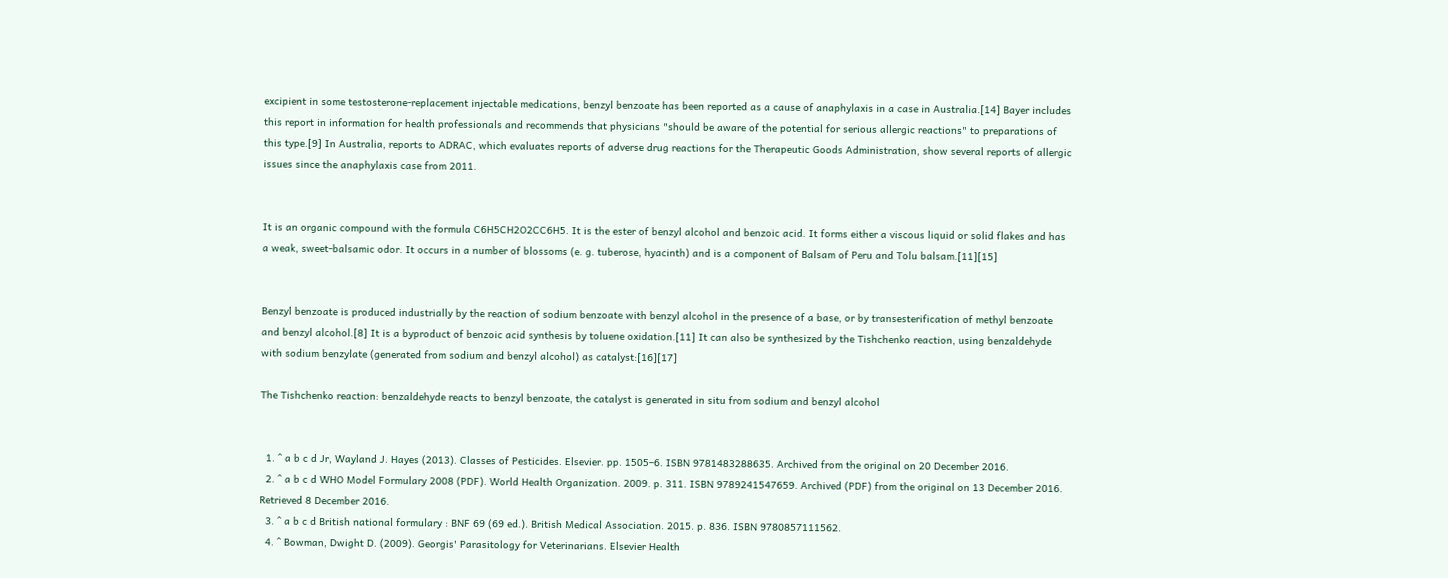excipient in some testosterone-replacement injectable medications, benzyl benzoate has been reported as a cause of anaphylaxis in a case in Australia.[14] Bayer includes this report in information for health professionals and recommends that physicians "should be aware of the potential for serious allergic reactions" to preparations of this type.[9] In Australia, reports to ADRAC, which evaluates reports of adverse drug reactions for the Therapeutic Goods Administration, show several reports of allergic issues since the anaphylaxis case from 2011.


It is an organic compound with the formula C6H5CH2O2CC6H5. It is the ester of benzyl alcohol and benzoic acid. It forms either a viscous liquid or solid flakes and has a weak, sweet-balsamic odor. It occurs in a number of blossoms (e. g. tuberose, hyacinth) and is a component of Balsam of Peru and Tolu balsam.[11][15]


Benzyl benzoate is produced industrially by the reaction of sodium benzoate with benzyl alcohol in the presence of a base, or by transesterification of methyl benzoate and benzyl alcohol.[8] It is a byproduct of benzoic acid synthesis by toluene oxidation.[11] It can also be synthesized by the Tishchenko reaction, using benzaldehyde with sodium benzylate (generated from sodium and benzyl alcohol) as catalyst:[16][17]

The Tishchenko reaction: benzaldehyde reacts to benzyl benzoate, the catalyst is generated in situ from sodium and benzyl alcohol


  1. ^ a b c d Jr, Wayland J. Hayes (2013). Classes of Pesticides. Elsevier. pp. 1505–6. ISBN 9781483288635. Archived from the original on 20 December 2016.
  2. ^ a b c d WHO Model Formulary 2008 (PDF). World Health Organization. 2009. p. 311. ISBN 9789241547659. Archived (PDF) from the original on 13 December 2016. Retrieved 8 December 2016.
  3. ^ a b c d British national formulary : BNF 69 (69 ed.). British Medical Association. 2015. p. 836. ISBN 9780857111562.
  4. ^ Bowman, Dwight D. (2009). Georgis' Parasitology for Veterinarians. Elsevier Health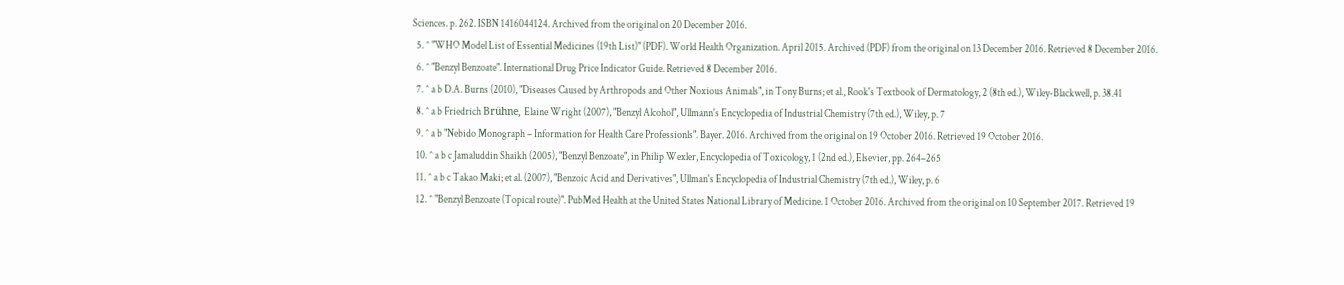Sciences. p. 262. ISBN 1416044124. Archived from the original on 20 December 2016.
  5. ^ "WHO Model List of Essential Medicines (19th List)" (PDF). World Health Organization. April 2015. Archived (PDF) from the original on 13 December 2016. Retrieved 8 December 2016.
  6. ^ "Benzyl Benzoate". International Drug Price Indicator Guide. Retrieved 8 December 2016.
  7. ^ a b D.A. Burns (2010), "Diseases Caused by Arthropods and Other Noxious Animals", in Tony Burns; et al., Rook's Textbook of Dermatology, 2 (8th ed.), Wiley-Blackwell, p. 38.41
  8. ^ a b Friedrich Brühne, Elaine Wright (2007), "Benzyl Alcohol", Ullmann's Encyclopedia of Industrial Chemistry (7th ed.), Wiley, p. 7
  9. ^ a b "Nebido Monograph – Information for Health Care Professionls". Bayer. 2016. Archived from the original on 19 October 2016. Retrieved 19 October 2016.
  10. ^ a b c Jamaluddin Shaikh (2005), "Benzyl Benzoate", in Philip Wexler, Encyclopedia of Toxicology, 1 (2nd ed.), Elsevier, pp. 264–265
  11. ^ a b c Takao Maki; et al. (2007), "Benzoic Acid and Derivatives", Ullman's Encyclopedia of Industrial Chemistry (7th ed.), Wiley, p. 6
  12. ^ "Benzyl Benzoate (Topical route)". PubMed Health at the United States National Library of Medicine. 1 October 2016. Archived from the original on 10 September 2017. Retrieved 19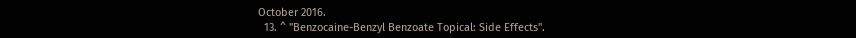October 2016.
  13. ^ "Benzocaine-Benzyl Benzoate Topical: Side Effects".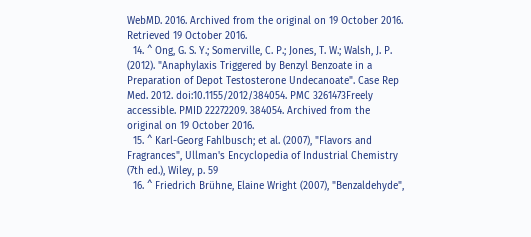WebMD. 2016. Archived from the original on 19 October 2016. Retrieved 19 October 2016.
  14. ^ Ong, G. S. Y.; Somerville, C. P.; Jones, T. W.; Walsh, J. P. (2012). "Anaphylaxis Triggered by Benzyl Benzoate in a Preparation of Depot Testosterone Undecanoate". Case Rep Med. 2012. doi:10.1155/2012/384054. PMC 3261473Freely accessible. PMID 22272209. 384054. Archived from the original on 19 October 2016.
  15. ^ Karl-Georg Fahlbusch; et al. (2007), "Flavors and Fragrances", Ullman's Encyclopedia of Industrial Chemistry (7th ed.), Wiley, p. 59
  16. ^ Friedrich Brühne, Elaine Wright (2007), "Benzaldehyde",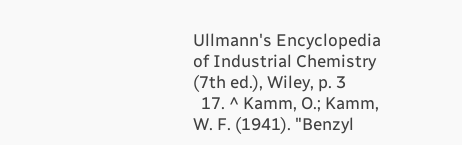Ullmann's Encyclopedia of Industrial Chemistry (7th ed.), Wiley, p. 3
  17. ^ Kamm, O.; Kamm, W. F. (1941). "Benzyl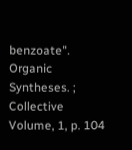benzoate". Organic Syntheses. ; Collective Volume, 1, p. 104